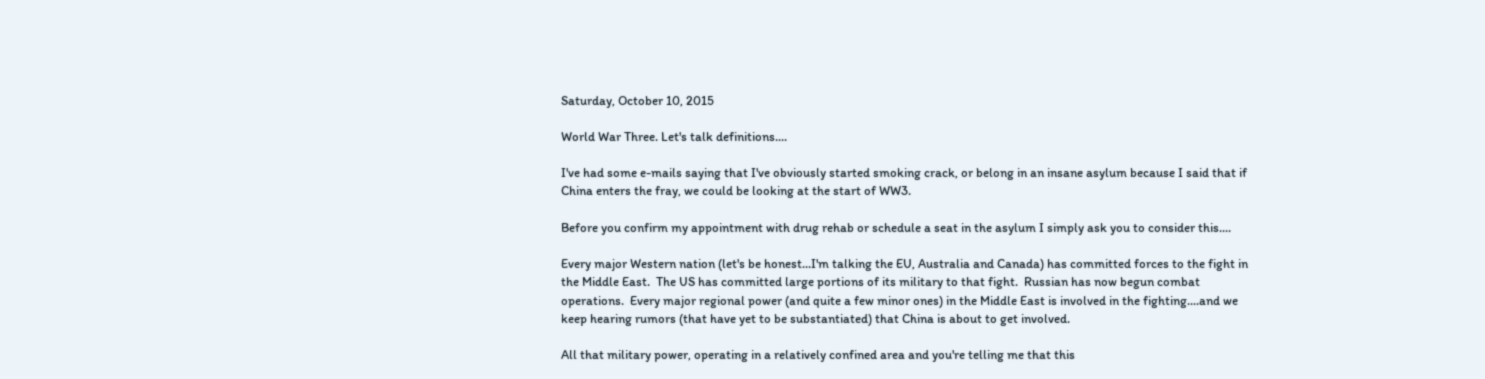Saturday, October 10, 2015

World War Three. Let's talk definitions....

I've had some e-mails saying that I've obviously started smoking crack, or belong in an insane asylum because I said that if China enters the fray, we could be looking at the start of WW3.

Before you confirm my appointment with drug rehab or schedule a seat in the asylum I simply ask you to consider this....

Every major Western nation (let's be honest...I'm talking the EU, Australia and Canada) has committed forces to the fight in the Middle East.  The US has committed large portions of its military to that fight.  Russian has now begun combat operations.  Every major regional power (and quite a few minor ones) in the Middle East is involved in the fighting....and we keep hearing rumors (that have yet to be substantiated) that China is about to get involved.

All that military power, operating in a relatively confined area and you're telling me that this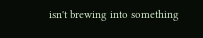isn't brewing into something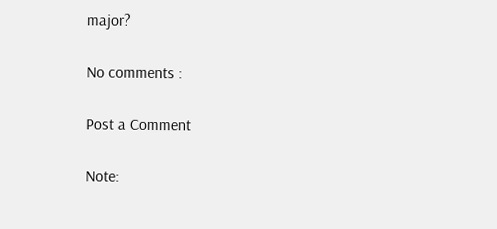major?

No comments :

Post a Comment

Note: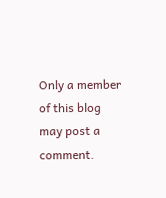Only a member of this blog may post a comment.